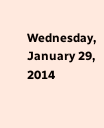Wednesday, January 29, 2014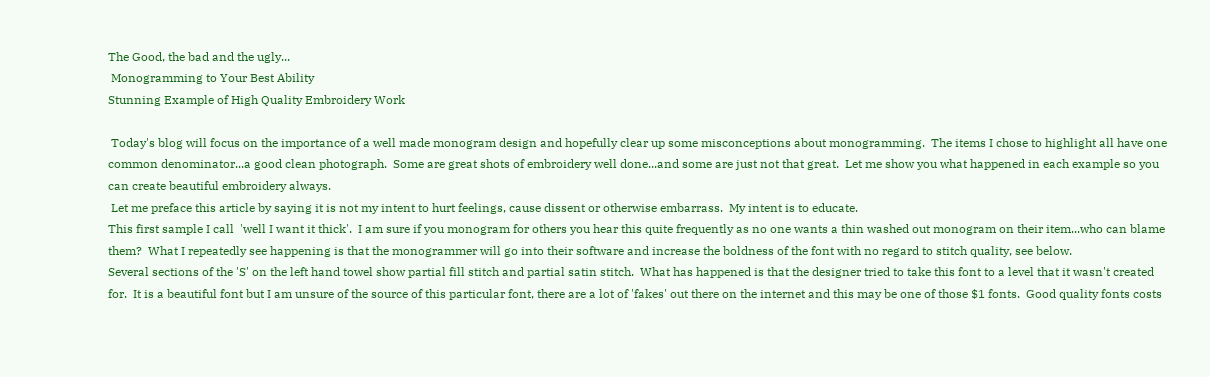The Good, the bad and the ugly...
 Monogramming to Your Best Ability
Stunning Example of High Quality Embroidery Work

 Today's blog will focus on the importance of a well made monogram design and hopefully clear up some misconceptions about monogramming.  The items I chose to highlight all have one common denominator...a good clean photograph.  Some are great shots of embroidery well done...and some are just not that great.  Let me show you what happened in each example so you can create beautiful embroidery always.
 Let me preface this article by saying it is not my intent to hurt feelings, cause dissent or otherwise embarrass.  My intent is to educate.
This first sample I call  'well I want it thick'.  I am sure if you monogram for others you hear this quite frequently as no one wants a thin washed out monogram on their item...who can blame them?  What I repeatedly see happening is that the monogrammer will go into their software and increase the boldness of the font with no regard to stitch quality, see below.
Several sections of the 'S' on the left hand towel show partial fill stitch and partial satin stitch.  What has happened is that the designer tried to take this font to a level that it wasn't created for.  It is a beautiful font but I am unsure of the source of this particular font, there are a lot of 'fakes' out there on the internet and this may be one of those $1 fonts.  Good quality fonts costs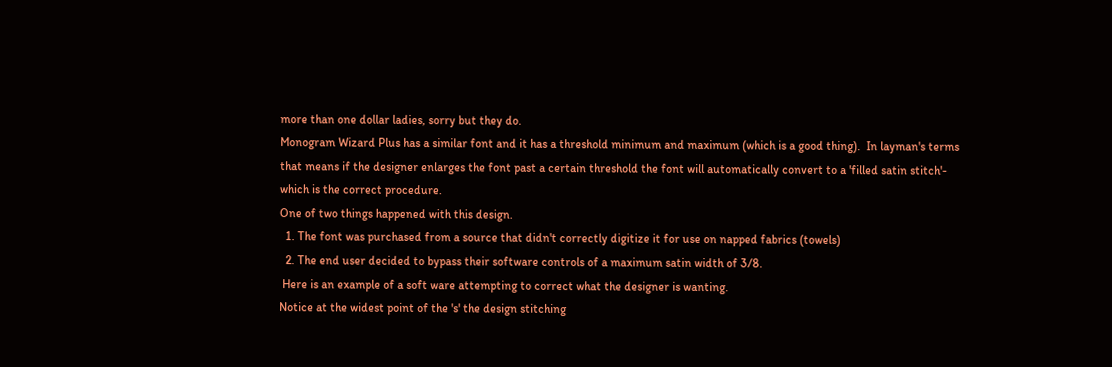more than one dollar ladies, sorry but they do.
Monogram Wizard Plus has a similar font and it has a threshold minimum and maximum (which is a good thing).  In layman's terms that means if the designer enlarges the font past a certain threshold the font will automatically convert to a 'filled satin stitch'- which is the correct procedure.
One of two things happened with this design.
  1. The font was purchased from a source that didn't correctly digitize it for use on napped fabrics (towels)
  2. The end user decided to bypass their software controls of a maximum satin width of 3/8.
 Here is an example of a soft ware attempting to correct what the designer is wanting.
Notice at the widest point of the 's' the design stitching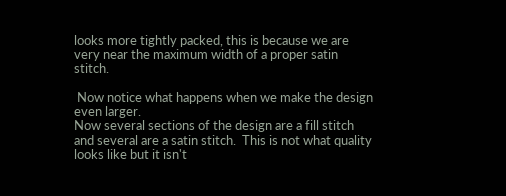looks more tightly packed, this is because we are very near the maximum width of a proper satin stitch.

 Now notice what happens when we make the design even larger.
Now several sections of the design are a fill stitch and several are a satin stitch.  This is not what quality looks like but it isn't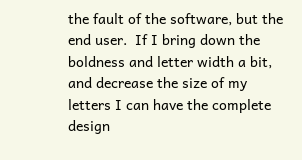the fault of the software, but the end user.  If I bring down the boldness and letter width a bit, and decrease the size of my letters I can have the complete design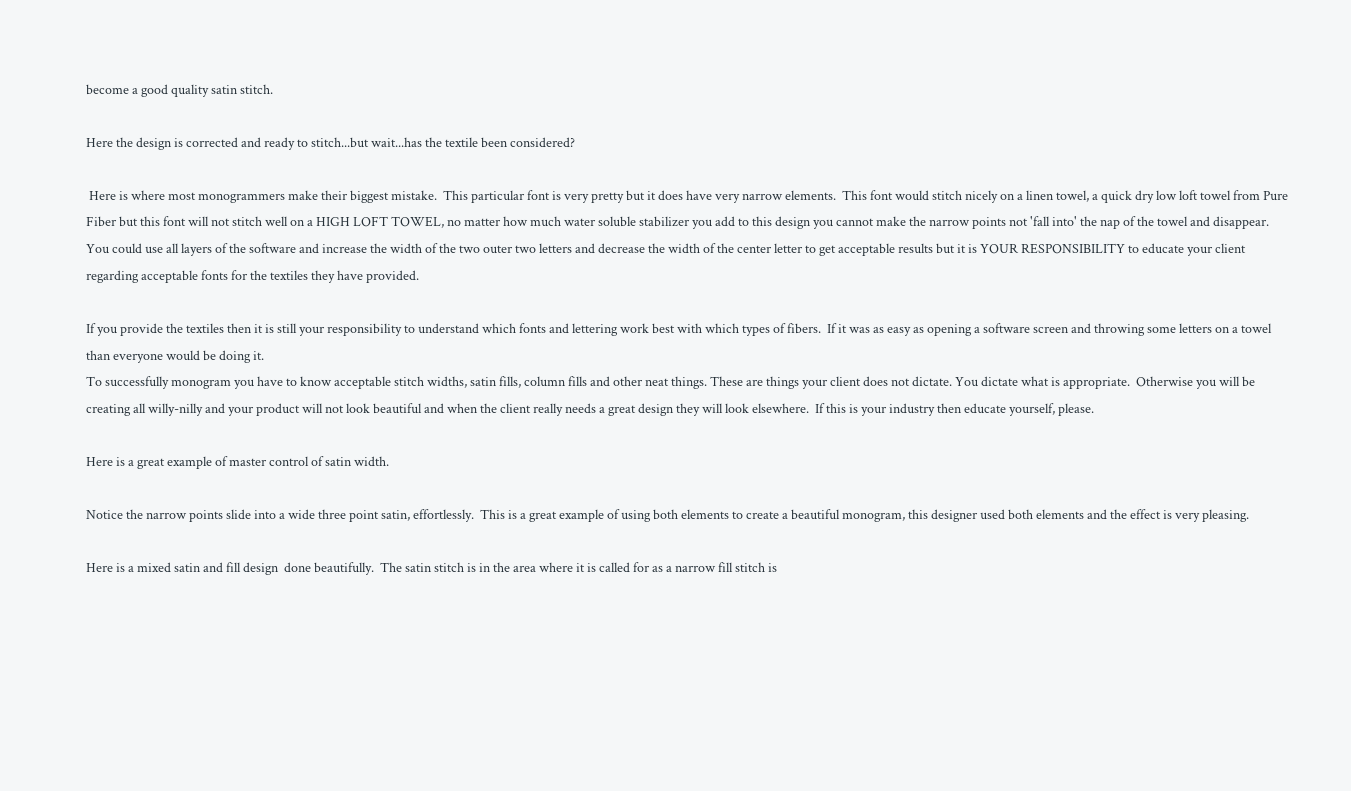become a good quality satin stitch.

Here the design is corrected and ready to stitch...but wait...has the textile been considered?

 Here is where most monogrammers make their biggest mistake.  This particular font is very pretty but it does have very narrow elements.  This font would stitch nicely on a linen towel, a quick dry low loft towel from Pure Fiber but this font will not stitch well on a HIGH LOFT TOWEL, no matter how much water soluble stabilizer you add to this design you cannot make the narrow points not 'fall into' the nap of the towel and disappear.  You could use all layers of the software and increase the width of the two outer two letters and decrease the width of the center letter to get acceptable results but it is YOUR RESPONSIBILITY to educate your client regarding acceptable fonts for the textiles they have provided.

If you provide the textiles then it is still your responsibility to understand which fonts and lettering work best with which types of fibers.  If it was as easy as opening a software screen and throwing some letters on a towel than everyone would be doing it.
To successfully monogram you have to know acceptable stitch widths, satin fills, column fills and other neat things. These are things your client does not dictate. You dictate what is appropriate.  Otherwise you will be creating all willy-nilly and your product will not look beautiful and when the client really needs a great design they will look elsewhere.  If this is your industry then educate yourself, please.

Here is a great example of master control of satin width.

Notice the narrow points slide into a wide three point satin, effortlessly.  This is a great example of using both elements to create a beautiful monogram, this designer used both elements and the effect is very pleasing.

Here is a mixed satin and fill design  done beautifully.  The satin stitch is in the area where it is called for as a narrow fill stitch is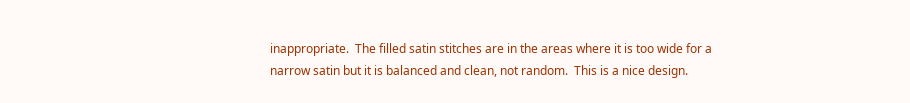inappropriate.  The filled satin stitches are in the areas where it is too wide for a narrow satin but it is balanced and clean, not random.  This is a nice design.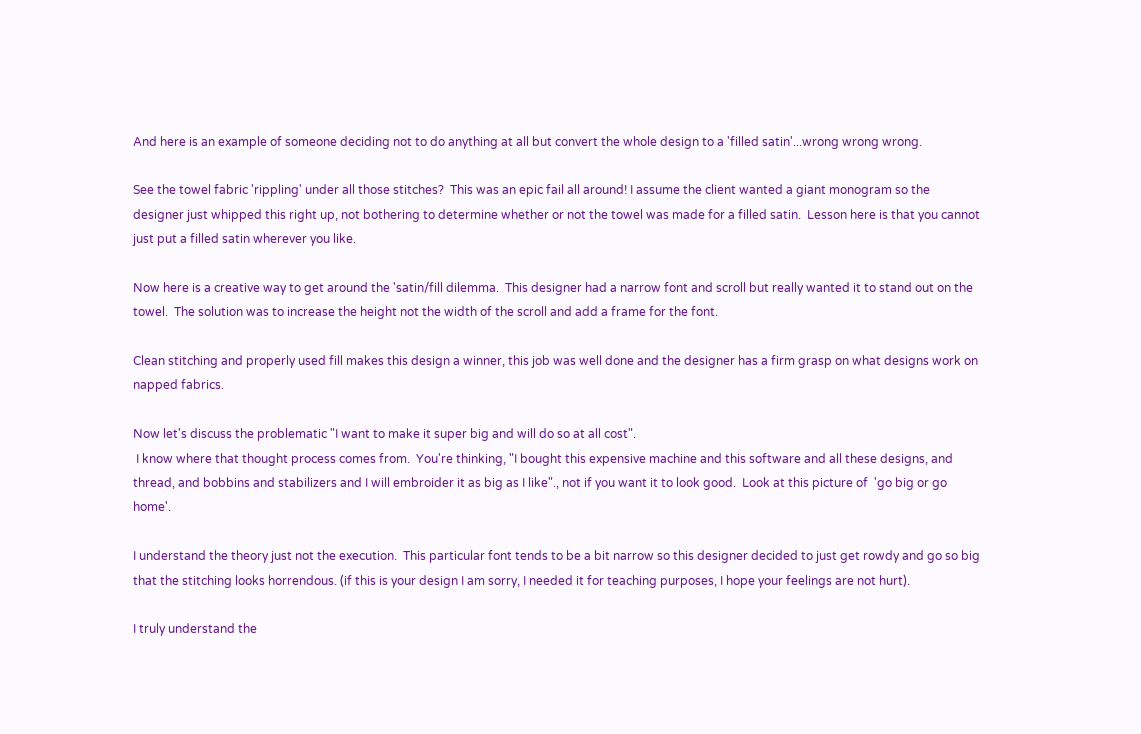And here is an example of someone deciding not to do anything at all but convert the whole design to a 'filled satin'...wrong wrong wrong.

See the towel fabric 'rippling' under all those stitches?  This was an epic fail all around! I assume the client wanted a giant monogram so the designer just whipped this right up, not bothering to determine whether or not the towel was made for a filled satin.  Lesson here is that you cannot just put a filled satin wherever you like.

Now here is a creative way to get around the 'satin/fill dilemma.  This designer had a narrow font and scroll but really wanted it to stand out on the towel.  The solution was to increase the height not the width of the scroll and add a frame for the font.

Clean stitching and properly used fill makes this design a winner, this job was well done and the designer has a firm grasp on what designs work on napped fabrics.

Now let's discuss the problematic "I want to make it super big and will do so at all cost".
 I know where that thought process comes from.  You're thinking, "I bought this expensive machine and this software and all these designs, and thread, and bobbins and stabilizers and I will embroider it as big as I like"., not if you want it to look good.  Look at this picture of  'go big or go home'.

I understand the theory just not the execution.  This particular font tends to be a bit narrow so this designer decided to just get rowdy and go so big that the stitching looks horrendous. (if this is your design I am sorry, I needed it for teaching purposes, I hope your feelings are not hurt).

I truly understand the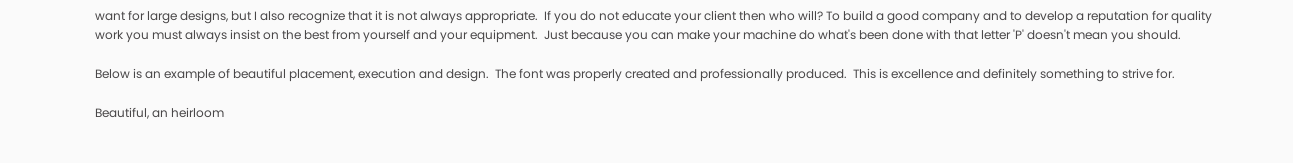want for large designs, but I also recognize that it is not always appropriate.  If you do not educate your client then who will? To build a good company and to develop a reputation for quality work you must always insist on the best from yourself and your equipment.  Just because you can make your machine do what's been done with that letter 'P' doesn't mean you should.

Below is an example of beautiful placement, execution and design.  The font was properly created and professionally produced.  This is excellence and definitely something to strive for.

Beautiful, an heirloom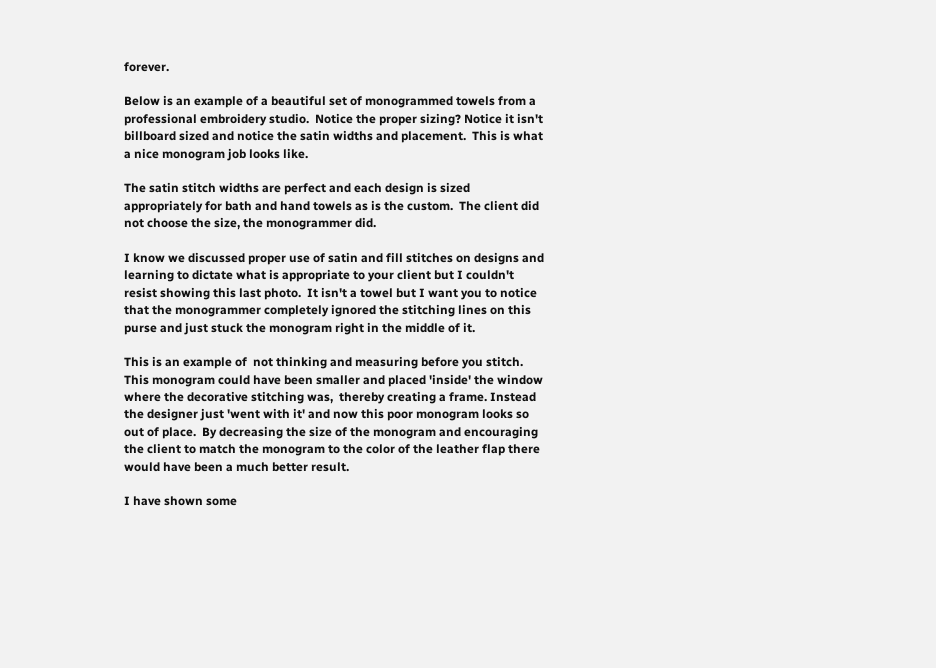forever.

Below is an example of a beautiful set of monogrammed towels from a professional embroidery studio.  Notice the proper sizing? Notice it isn't billboard sized and notice the satin widths and placement.  This is what a nice monogram job looks like.

The satin stitch widths are perfect and each design is sized appropriately for bath and hand towels as is the custom.  The client did not choose the size, the monogrammer did.

I know we discussed proper use of satin and fill stitches on designs and learning to dictate what is appropriate to your client but I couldn't resist showing this last photo.  It isn't a towel but I want you to notice that the monogrammer completely ignored the stitching lines on this purse and just stuck the monogram right in the middle of it.

This is an example of  not thinking and measuring before you stitch.  This monogram could have been smaller and placed 'inside' the window where the decorative stitching was,  thereby creating a frame. Instead the designer just 'went with it' and now this poor monogram looks so out of place.  By decreasing the size of the monogram and encouraging the client to match the monogram to the color of the leather flap there would have been a much better result.

I have shown some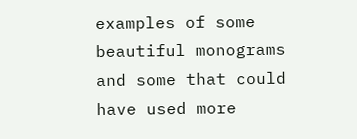examples of some beautiful monograms and some that could have used more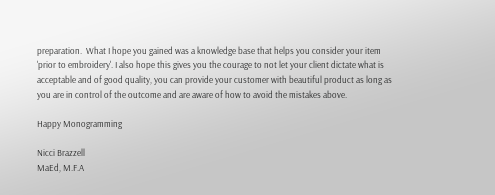preparation.  What I hope you gained was a knowledge base that helps you consider your item 'prior to embroidery'. I also hope this gives you the courage to not let your client dictate what is acceptable and of good quality, you can provide your customer with beautiful product as long as you are in control of the outcome and are aware of how to avoid the mistakes above.

Happy Monogramming

Nicci Brazzell
MaEd, M.F.A